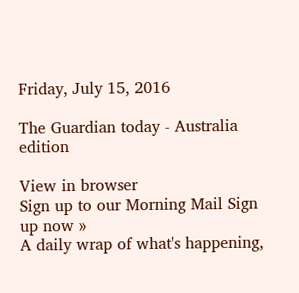Friday, July 15, 2016

The Guardian today - Australia edition

View in browser
Sign up to our Morning Mail Sign up now »
A daily wrap of what's happening,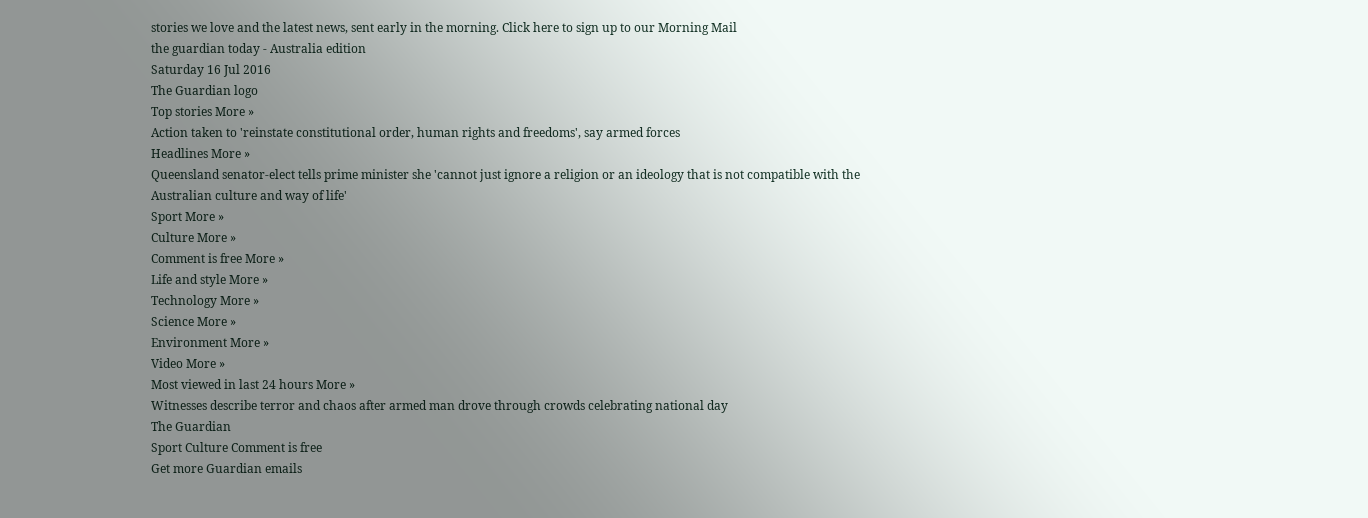stories we love and the latest news, sent early in the morning. Click here to sign up to our Morning Mail
the guardian today - Australia edition
Saturday 16 Jul 2016
The Guardian logo
Top stories More »
Action taken to 'reinstate constitutional order, human rights and freedoms', say armed forces
Headlines More »
Queensland senator-elect tells prime minister she 'cannot just ignore a religion or an ideology that is not compatible with the Australian culture and way of life'
Sport More »
Culture More »
Comment is free More »
Life and style More »
Technology More »
Science More »
Environment More »
Video More »
Most viewed in last 24 hours More »
Witnesses describe terror and chaos after armed man drove through crowds celebrating national day
The Guardian
Sport Culture Comment is free
Get more Guardian emails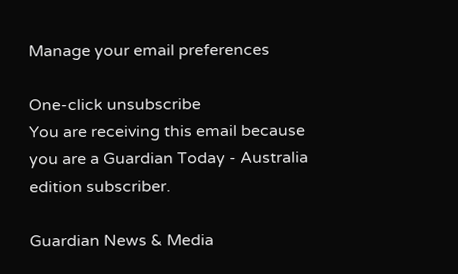Manage your email preferences

One-click unsubscribe
You are receiving this email because you are a Guardian Today - Australia edition subscriber.

Guardian News & Media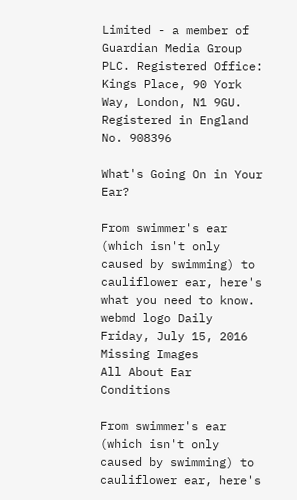Limited - a member of Guardian Media Group PLC. Registered Office: Kings Place, 90 York Way, London, N1 9GU. Registered in England No. 908396

What's Going On in Your Ear?

From swimmer's ear (which isn't only caused by swimming) to cauliflower ear, here's what you need to know.
webmd logo Daily
Friday, July 15, 2016
Missing Images
All About Ear Conditions

From swimmer's ear (which isn't only caused by swimming) to cauliflower ear, here's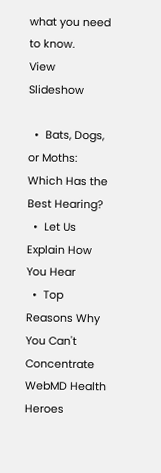what you need to know.
View Slideshow

  •  Bats, Dogs, or Moths: Which Has the Best Hearing?
  •  Let Us Explain How You Hear
  •  Top Reasons Why You Can't Concentrate
WebMD Health Heroes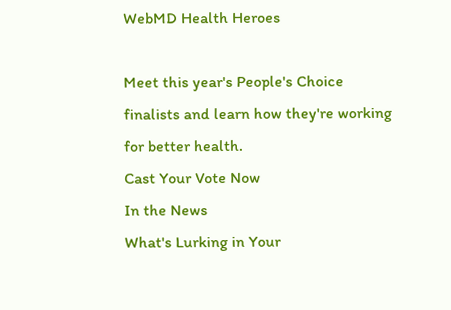WebMD Health Heroes

Meet this year's People's Choice finalists and learn how they're working for better health.
Cast Your Vote Now
In the News
What's Lurking in Your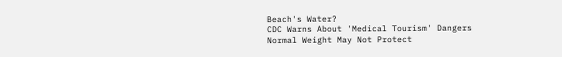Beach's Water?
CDC Warns About 'Medical Tourism' Dangers
Normal Weight May Not Protect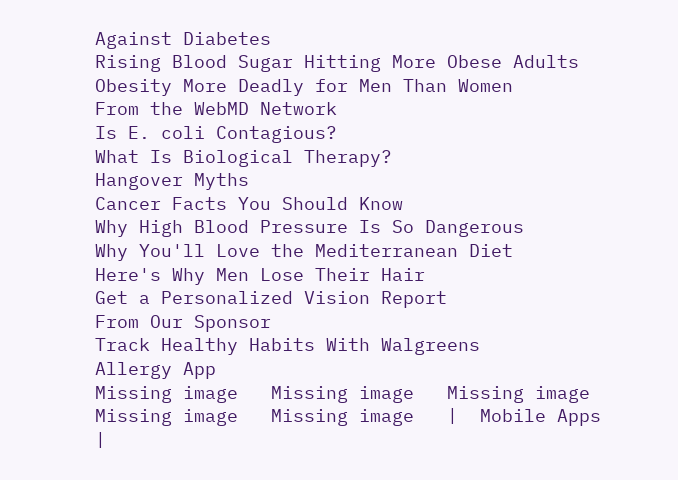Against Diabetes
Rising Blood Sugar Hitting More Obese Adults
Obesity More Deadly for Men Than Women
From the WebMD Network
Is E. coli Contagious?
What Is Biological Therapy?
Hangover Myths
Cancer Facts You Should Know
Why High Blood Pressure Is So Dangerous
Why You'll Love the Mediterranean Diet
Here's Why Men Lose Their Hair
Get a Personalized Vision Report
From Our Sponsor
Track Healthy Habits With Walgreens
Allergy App
Missing image   Missing image   Missing image   Missing image   Missing image   |  Mobile Apps   |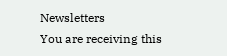Newsletters
You are receiving this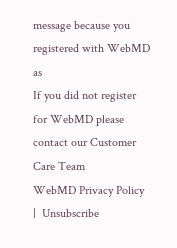message because you registered with WebMD as
If you did not register for WebMD please contact our Customer Care Team
WebMD Privacy Policy   |  Unsubscribe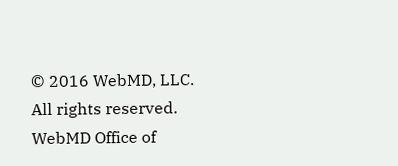© 2016 WebMD, LLC. All rights reserved.
WebMD Office of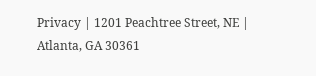Privacy | 1201 Peachtree Street, NE | Atlanta, GA 30361